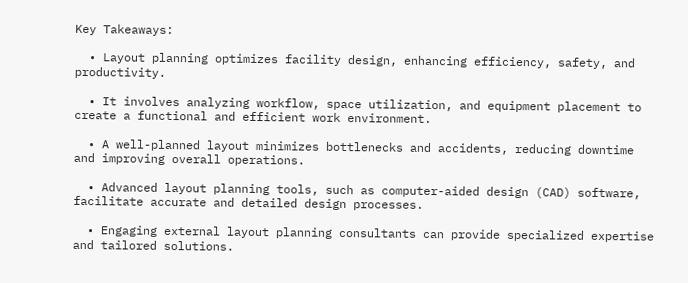Key Takeaways:

  • Layout planning optimizes facility design, enhancing efficiency, safety, and productivity.

  • It involves analyzing workflow, space utilization, and equipment placement to create a functional and efficient work environment.

  • A well-planned layout minimizes bottlenecks and accidents, reducing downtime and improving overall operations.

  • Advanced layout planning tools, such as computer-aided design (CAD) software, facilitate accurate and detailed design processes.

  • Engaging external layout planning consultants can provide specialized expertise and tailored solutions.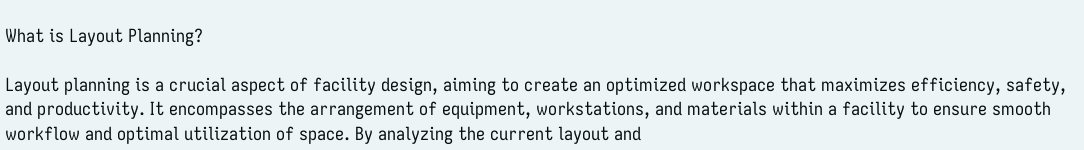What is Layout Planning?

Layout planning is a crucial aspect of facility design, aiming to create an optimized workspace that maximizes efficiency, safety, and productivity. It encompasses the arrangement of equipment, workstations, and materials within a facility to ensure smooth workflow and optimal utilization of space. By analyzing the current layout and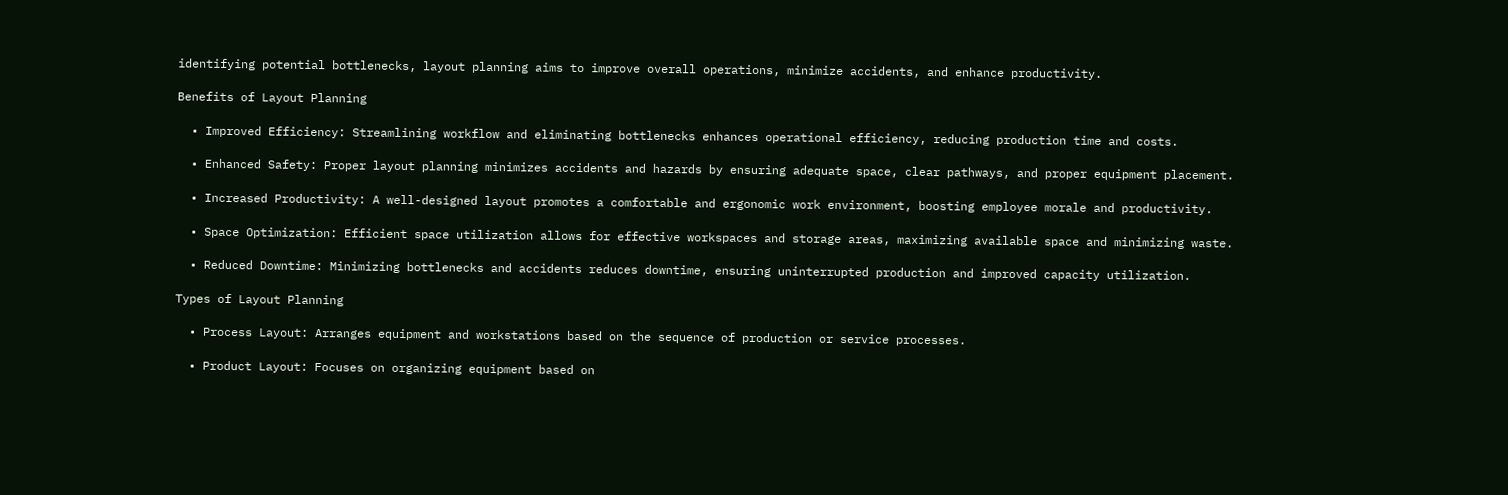identifying potential bottlenecks, layout planning aims to improve overall operations, minimize accidents, and enhance productivity.

Benefits of Layout Planning

  • Improved Efficiency: Streamlining workflow and eliminating bottlenecks enhances operational efficiency, reducing production time and costs.

  • Enhanced Safety: Proper layout planning minimizes accidents and hazards by ensuring adequate space, clear pathways, and proper equipment placement.

  • Increased Productivity: A well-designed layout promotes a comfortable and ergonomic work environment, boosting employee morale and productivity.

  • Space Optimization: Efficient space utilization allows for effective workspaces and storage areas, maximizing available space and minimizing waste.

  • Reduced Downtime: Minimizing bottlenecks and accidents reduces downtime, ensuring uninterrupted production and improved capacity utilization.

Types of Layout Planning

  • Process Layout: Arranges equipment and workstations based on the sequence of production or service processes.

  • Product Layout: Focuses on organizing equipment based on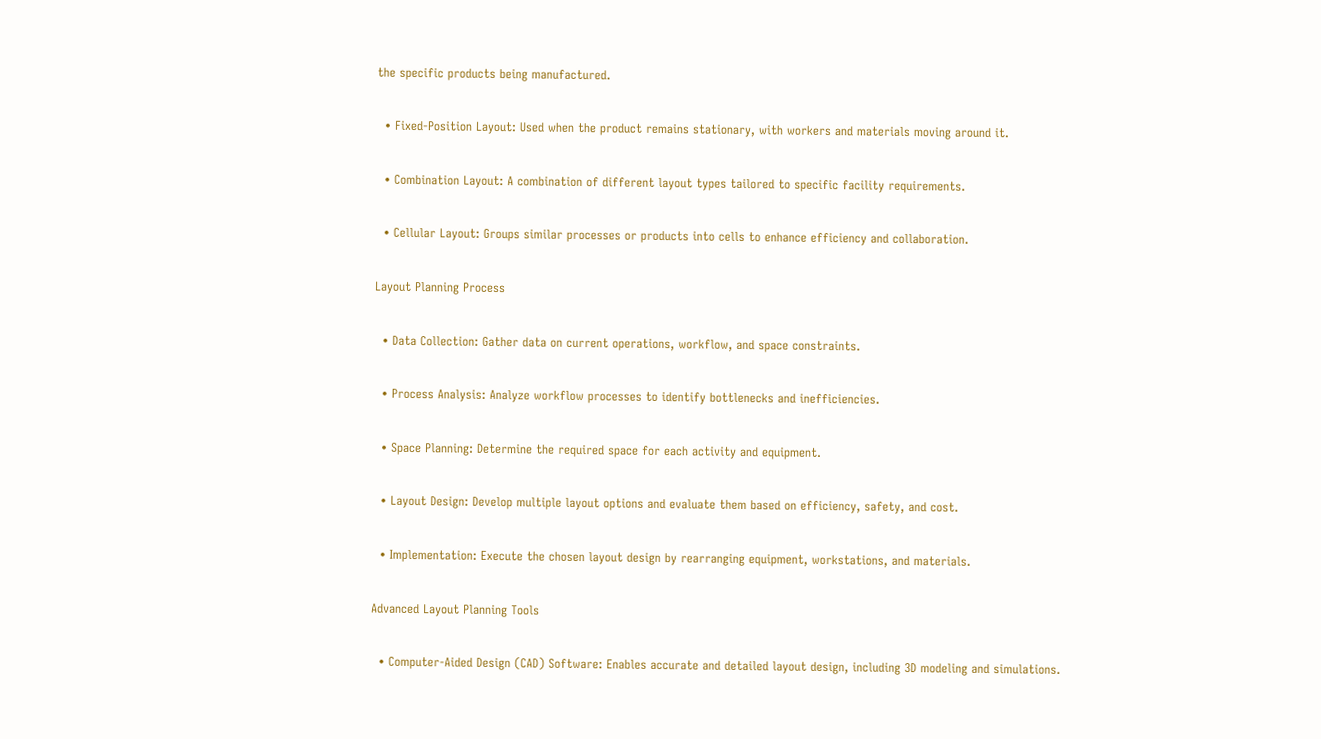the specific products being manufactured.

  • Fixed-Position Layout: Used when the product remains stationary, with workers and materials moving around it.

  • Combination Layout: A combination of different layout types tailored to specific facility requirements.

  • Cellular Layout: Groups similar processes or products into cells to enhance efficiency and collaboration.

Layout Planning Process

  • Data Collection: Gather data on current operations, workflow, and space constraints.

  • Process Analysis: Analyze workflow processes to identify bottlenecks and inefficiencies.

  • Space Planning: Determine the required space for each activity and equipment.

  • Layout Design: Develop multiple layout options and evaluate them based on efficiency, safety, and cost.

  • Implementation: Execute the chosen layout design by rearranging equipment, workstations, and materials.

Advanced Layout Planning Tools

  • Computer-Aided Design (CAD) Software: Enables accurate and detailed layout design, including 3D modeling and simulations.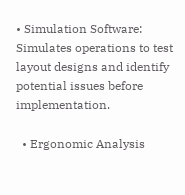• Simulation Software: Simulates operations to test layout designs and identify potential issues before implementation.

  • Ergonomic Analysis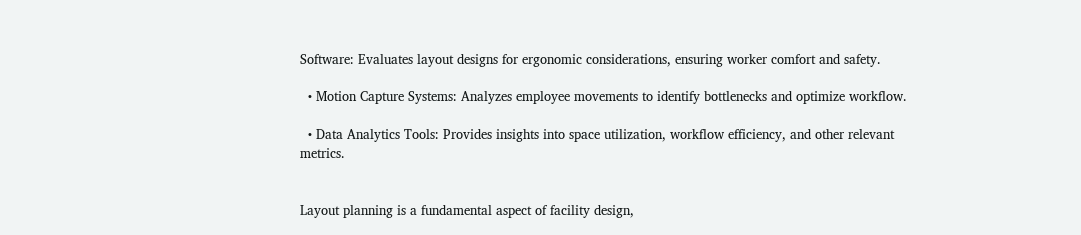Software: Evaluates layout designs for ergonomic considerations, ensuring worker comfort and safety.

  • Motion Capture Systems: Analyzes employee movements to identify bottlenecks and optimize workflow.

  • Data Analytics Tools: Provides insights into space utilization, workflow efficiency, and other relevant metrics.


Layout planning is a fundamental aspect of facility design,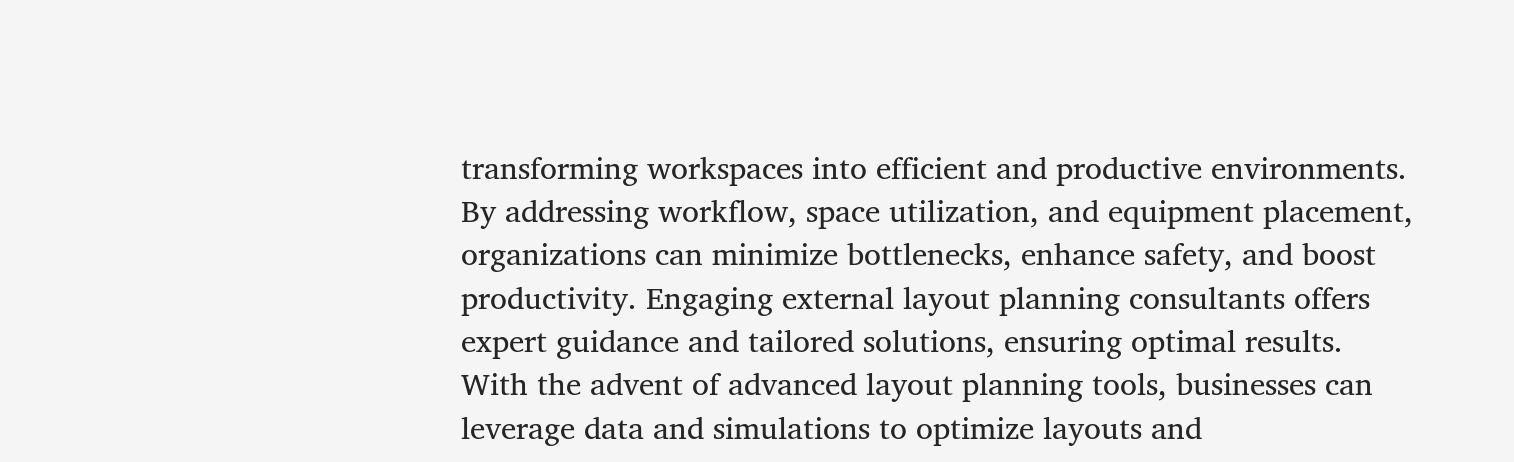transforming workspaces into efficient and productive environments. By addressing workflow, space utilization, and equipment placement, organizations can minimize bottlenecks, enhance safety, and boost productivity. Engaging external layout planning consultants offers expert guidance and tailored solutions, ensuring optimal results. With the advent of advanced layout planning tools, businesses can leverage data and simulations to optimize layouts and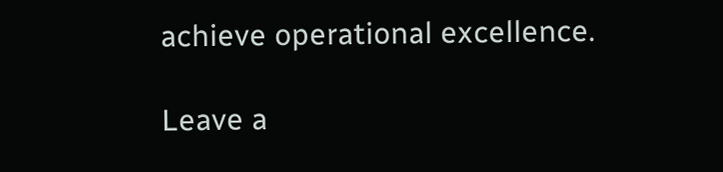achieve operational excellence.

Leave a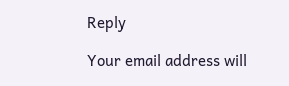Reply

Your email address will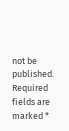not be published. Required fields are marked *